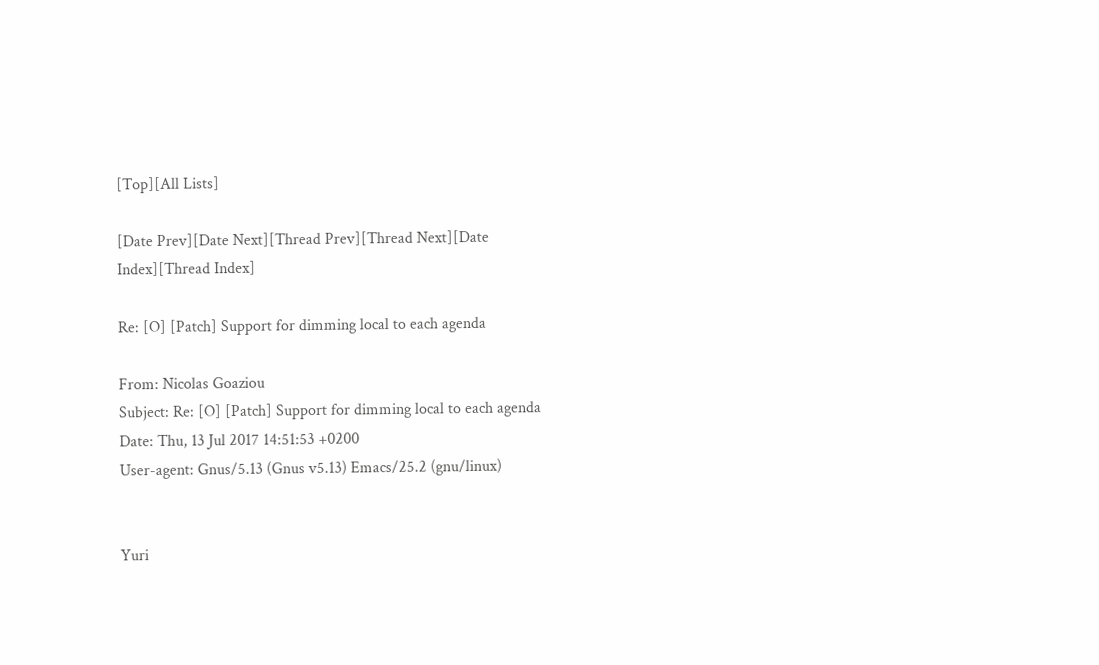[Top][All Lists]

[Date Prev][Date Next][Thread Prev][Thread Next][Date Index][Thread Index]

Re: [O] [Patch] Support for dimming local to each agenda

From: Nicolas Goaziou
Subject: Re: [O] [Patch] Support for dimming local to each agenda
Date: Thu, 13 Jul 2017 14:51:53 +0200
User-agent: Gnus/5.13 (Gnus v5.13) Emacs/25.2 (gnu/linux)


Yuri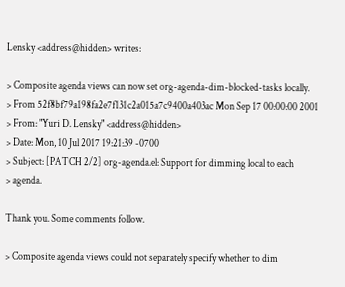Lensky <address@hidden> writes:

> Composite agenda views can now set org-agenda-dim-blocked-tasks locally.
> From 52f8bf79a198fa2e7f131c2a015a7c9400a403ac Mon Sep 17 00:00:00 2001
> From: "Yuri D. Lensky" <address@hidden>
> Date: Mon, 10 Jul 2017 19:21:39 -0700
> Subject: [PATCH 2/2] org-agenda.el: Support for dimming local to each
> agenda.

Thank you. Some comments follow.

> Composite agenda views could not separately specify whether to dim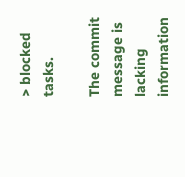> blocked tasks.

The commit message is lacking information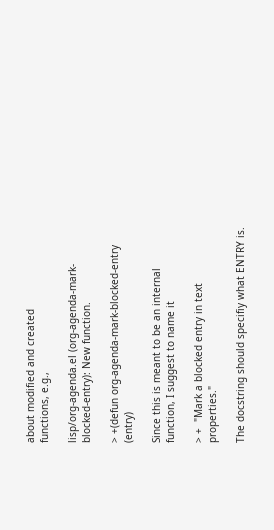about modified and created
functions, e.g.,

lisp/org-agenda.el (org-agenda-mark-blocked-entry): New function.

> +(defun org-agenda-mark-blocked-entry (entry)

Since this is meant to be an internal function, I suggest to name it

> +  "Mark a blocked entry in text properties."

The docstring should specifiy what ENTRY is.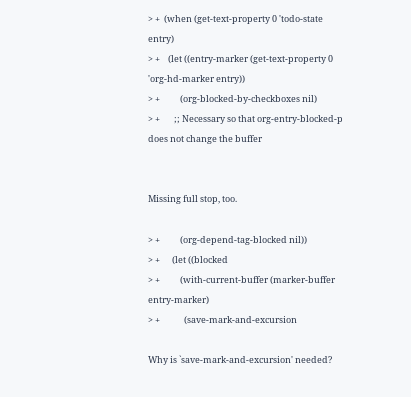> +  (when (get-text-property 0 'todo-state entry)
> +    (let ((entry-marker (get-text-property 0 'org-hd-marker entry))
> +          (org-blocked-by-checkboxes nil)
> +       ;; Necessary so that org-entry-blocked-p does not change the buffer


Missing full stop, too.

> +          (org-depend-tag-blocked nil))
> +      (let ((blocked
> +          (with-current-buffer (marker-buffer entry-marker)
> +            (save-mark-and-excursion

Why is `save-mark-and-excursion' needed?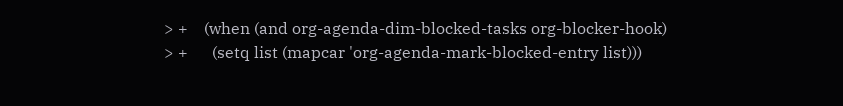> +    (when (and org-agenda-dim-blocked-tasks org-blocker-hook)
> +      (setq list (mapcar 'org-agenda-mark-blocked-entry list)))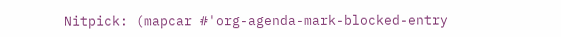Nitpick: (mapcar #'org-agenda-mark-blocked-entry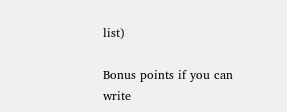list)

Bonus points if you can write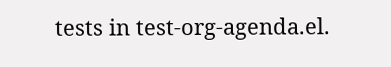tests in test-org-agenda.el.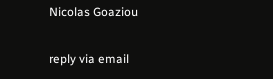Nicolas Goaziou

reply via email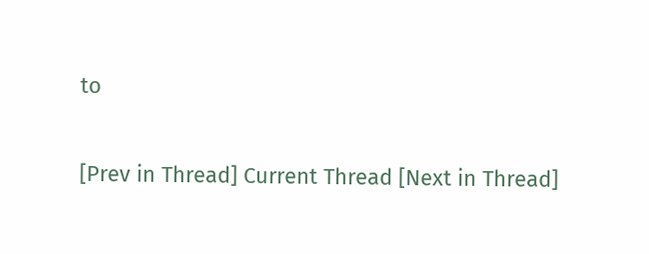to

[Prev in Thread] Current Thread [Next in Thread]